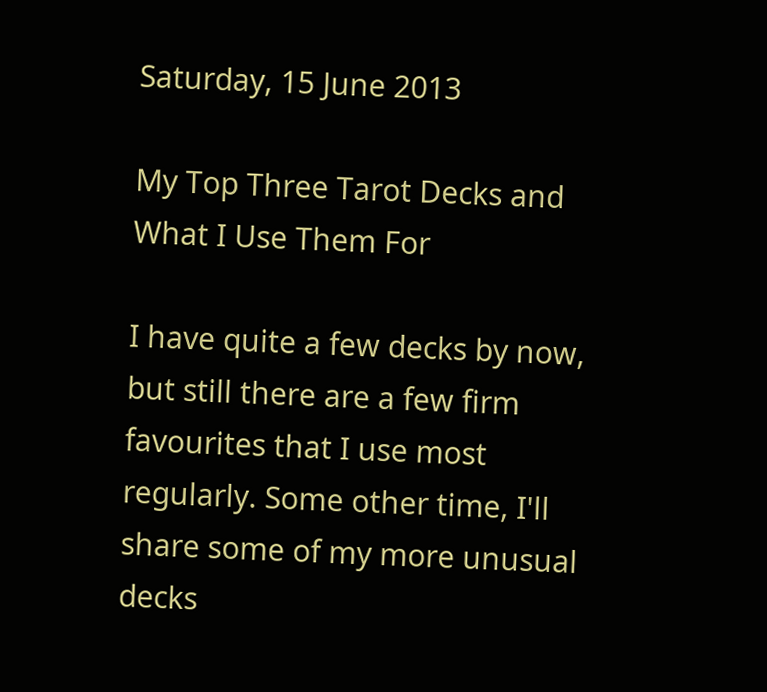Saturday, 15 June 2013

My Top Three Tarot Decks and What I Use Them For

I have quite a few decks by now, but still there are a few firm favourites that I use most regularly. Some other time, I'll share some of my more unusual decks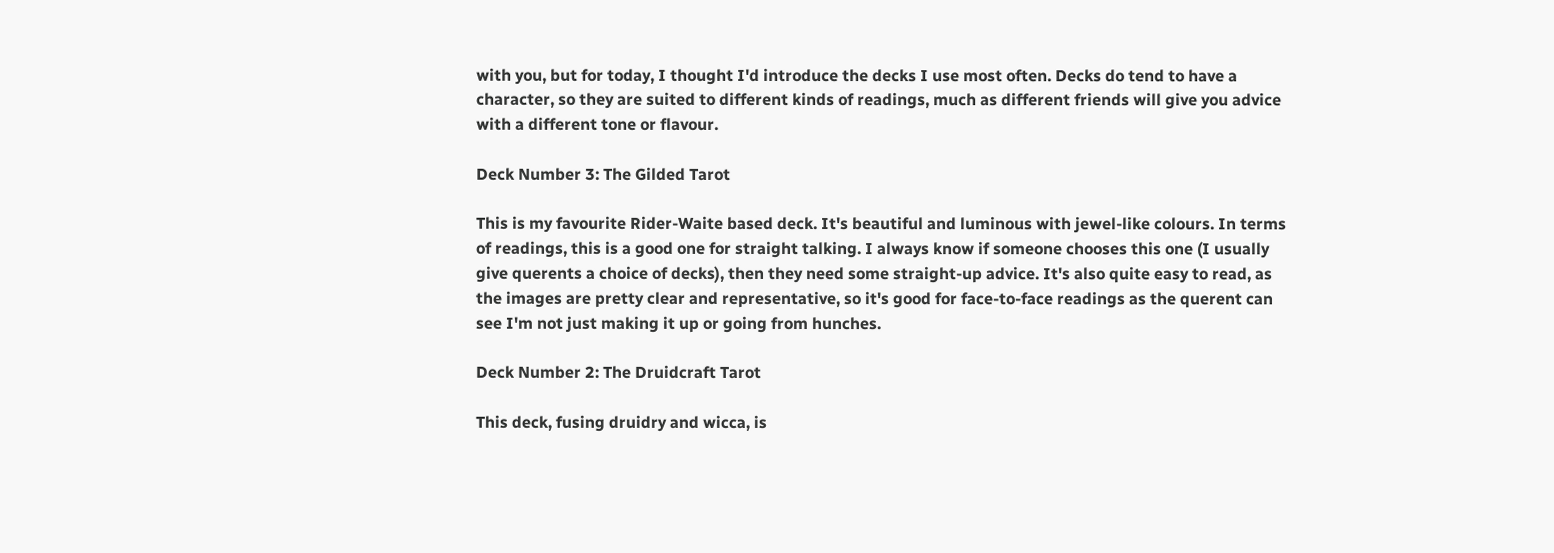with you, but for today, I thought I'd introduce the decks I use most often. Decks do tend to have a character, so they are suited to different kinds of readings, much as different friends will give you advice with a different tone or flavour.

Deck Number 3: The Gilded Tarot

This is my favourite Rider-Waite based deck. It's beautiful and luminous with jewel-like colours. In terms of readings, this is a good one for straight talking. I always know if someone chooses this one (I usually give querents a choice of decks), then they need some straight-up advice. It's also quite easy to read, as the images are pretty clear and representative, so it's good for face-to-face readings as the querent can see I'm not just making it up or going from hunches.

Deck Number 2: The Druidcraft Tarot

This deck, fusing druidry and wicca, is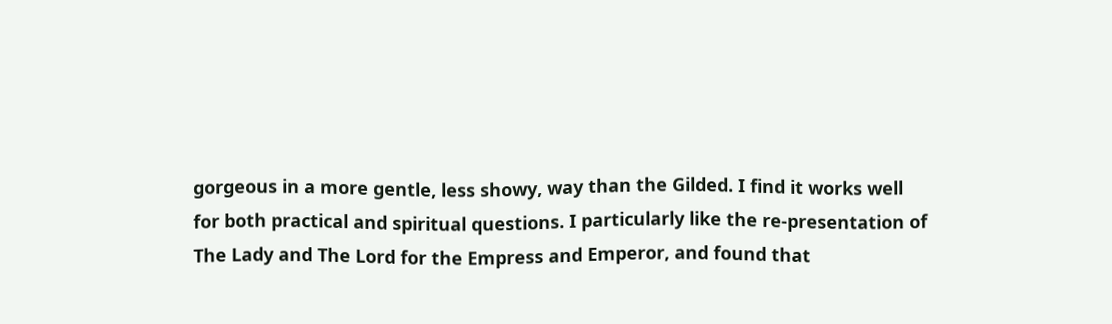gorgeous in a more gentle, less showy, way than the Gilded. I find it works well for both practical and spiritual questions. I particularly like the re-presentation of The Lady and The Lord for the Empress and Emperor, and found that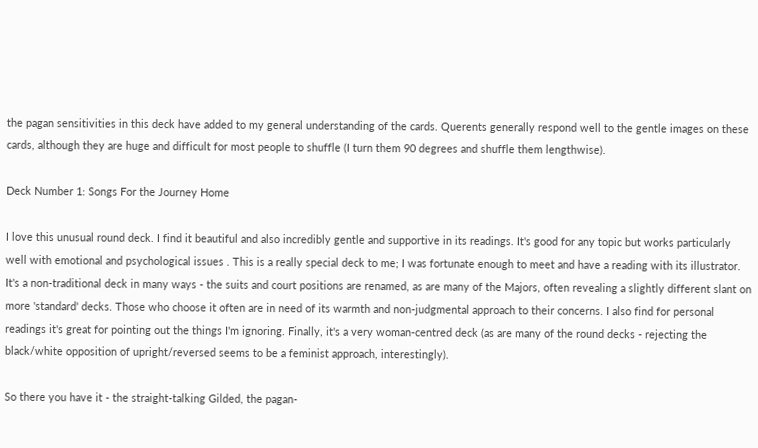the pagan sensitivities in this deck have added to my general understanding of the cards. Querents generally respond well to the gentle images on these cards, although they are huge and difficult for most people to shuffle (I turn them 90 degrees and shuffle them lengthwise).

Deck Number 1: Songs For the Journey Home

I love this unusual round deck. I find it beautiful and also incredibly gentle and supportive in its readings. It's good for any topic but works particularly well with emotional and psychological issues . This is a really special deck to me; I was fortunate enough to meet and have a reading with its illustrator. It's a non-traditional deck in many ways - the suits and court positions are renamed, as are many of the Majors, often revealing a slightly different slant on more 'standard' decks. Those who choose it often are in need of its warmth and non-judgmental approach to their concerns. I also find for personal readings it's great for pointing out the things I'm ignoring. Finally, it's a very woman-centred deck (as are many of the round decks - rejecting the black/white opposition of upright/reversed seems to be a feminist approach, interestingly).

So there you have it - the straight-talking Gilded, the pagan-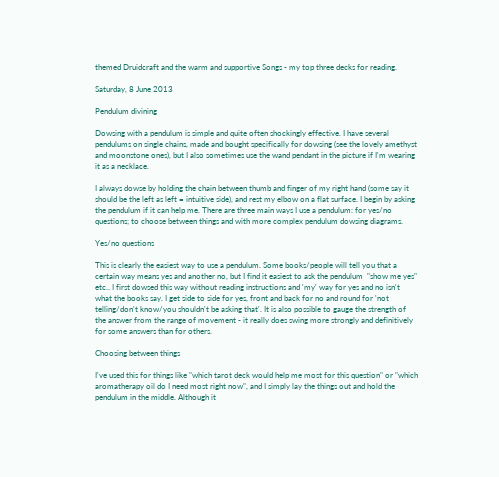themed Druidcraft and the warm and supportive Songs - my top three decks for reading.

Saturday, 8 June 2013

Pendulum divining

Dowsing with a pendulum is simple and quite often shockingly effective. I have several pendulums on single chains, made and bought specifically for dowsing (see the lovely amethyst and moonstone ones), but I also sometimes use the wand pendant in the picture if I'm wearing it as a necklace.

I always dowse by holding the chain between thumb and finger of my right hand (some say it should be the left as left = intuitive side), and rest my elbow on a flat surface. I begin by asking the pendulum if it can help me. There are three main ways I use a pendulum: for yes/no questions; to choose between things and with more complex pendulum dowsing diagrams.

Yes/no questions

This is clearly the easiest way to use a pendulum. Some books/people will tell you that a certain way means yes and another no, but I find it easiest to ask the pendulum  "show me yes" etc.. I first dowsed this way without reading instructions and 'my' way for yes and no isn't what the books say. I get side to side for yes, front and back for no and round for 'not telling/don't know/you shouldn't be asking that'. It is also possible to gauge the strength of the answer from the range of movement - it really does swing more strongly and definitively for some answers than for others.

Choosing between things

I've used this for things like "which tarot deck would help me most for this question" or "which aromatherapy oil do I need most right now", and I simply lay the things out and hold the pendulum in the middle. Although it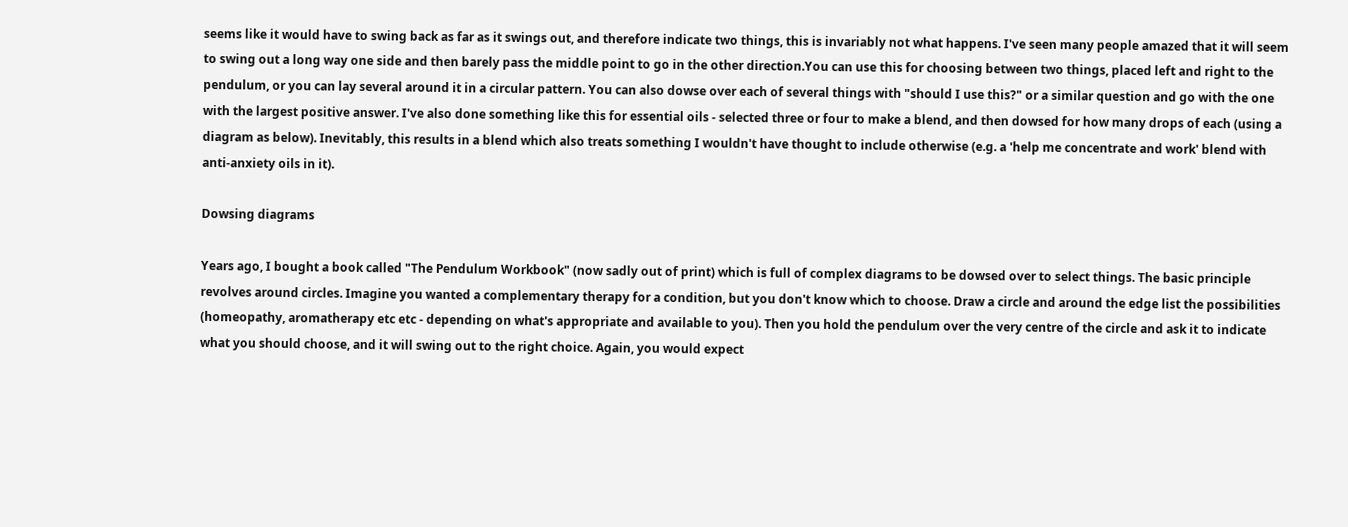seems like it would have to swing back as far as it swings out, and therefore indicate two things, this is invariably not what happens. I've seen many people amazed that it will seem to swing out a long way one side and then barely pass the middle point to go in the other direction.You can use this for choosing between two things, placed left and right to the pendulum, or you can lay several around it in a circular pattern. You can also dowse over each of several things with "should I use this?" or a similar question and go with the one with the largest positive answer. I've also done something like this for essential oils - selected three or four to make a blend, and then dowsed for how many drops of each (using a diagram as below). Inevitably, this results in a blend which also treats something I wouldn't have thought to include otherwise (e.g. a 'help me concentrate and work' blend with anti-anxiety oils in it).

Dowsing diagrams

Years ago, I bought a book called "The Pendulum Workbook" (now sadly out of print) which is full of complex diagrams to be dowsed over to select things. The basic principle revolves around circles. Imagine you wanted a complementary therapy for a condition, but you don't know which to choose. Draw a circle and around the edge list the possibilities (homeopathy, aromatherapy etc etc - depending on what's appropriate and available to you). Then you hold the pendulum over the very centre of the circle and ask it to indicate what you should choose, and it will swing out to the right choice. Again, you would expect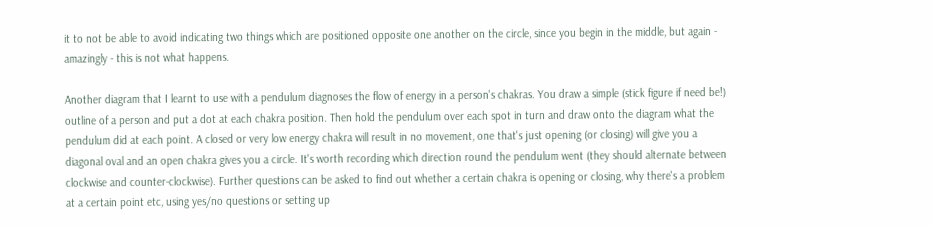it to not be able to avoid indicating two things which are positioned opposite one another on the circle, since you begin in the middle, but again - amazingly - this is not what happens.

Another diagram that I learnt to use with a pendulum diagnoses the flow of energy in a person's chakras. You draw a simple (stick figure if need be!) outline of a person and put a dot at each chakra position. Then hold the pendulum over each spot in turn and draw onto the diagram what the pendulum did at each point. A closed or very low energy chakra will result in no movement, one that's just opening (or closing) will give you a diagonal oval and an open chakra gives you a circle. It's worth recording which direction round the pendulum went (they should alternate between clockwise and counter-clockwise). Further questions can be asked to find out whether a certain chakra is opening or closing, why there's a problem at a certain point etc, using yes/no questions or setting up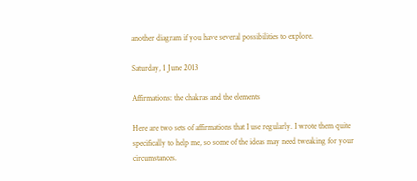another diagram if you have several possibilities to explore.

Saturday, 1 June 2013

Affirmations: the chakras and the elements

Here are two sets of affirmations that I use regularly. I wrote them quite specifically to help me, so some of the ideas may need tweaking for your circumstances.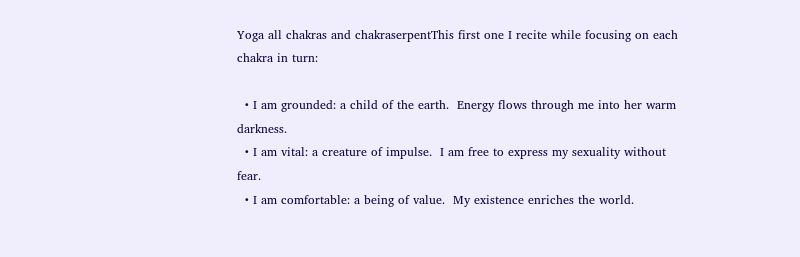Yoga all chakras and chakraserpentThis first one I recite while focusing on each chakra in turn:

  • I am grounded: a child of the earth.  Energy flows through me into her warm darkness.
  • I am vital: a creature of impulse.  I am free to express my sexuality without fear.
  • I am comfortable: a being of value.  My existence enriches the world.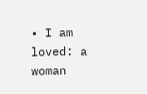• I am loved: a woman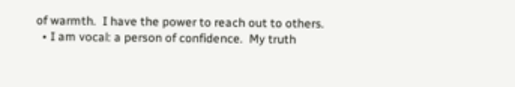of warmth.  I have the power to reach out to others.
  • I am vocal: a person of confidence.  My truth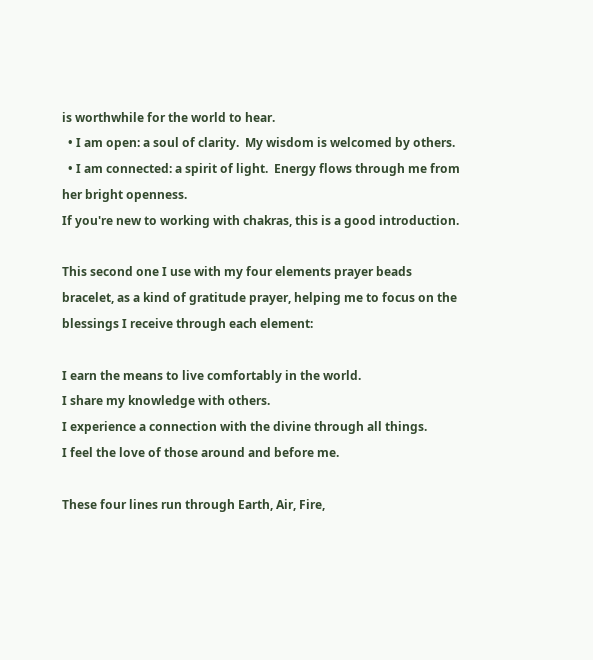is worthwhile for the world to hear.
  • I am open: a soul of clarity.  My wisdom is welcomed by others.
  • I am connected: a spirit of light.  Energy flows through me from her bright openness.
If you're new to working with chakras, this is a good introduction.

This second one I use with my four elements prayer beads bracelet, as a kind of gratitude prayer, helping me to focus on the blessings I receive through each element:

I earn the means to live comfortably in the world.
I share my knowledge with others.
I experience a connection with the divine through all things.
I feel the love of those around and before me.

These four lines run through Earth, Air, Fire,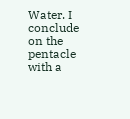Water. I conclude on the pentacle with a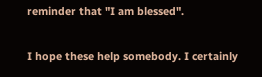reminder that "I am blessed".

I hope these help somebody. I certainly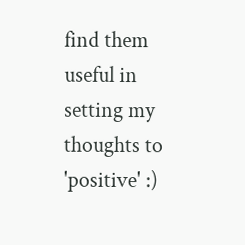find them useful in setting my thoughts to 'positive' :)